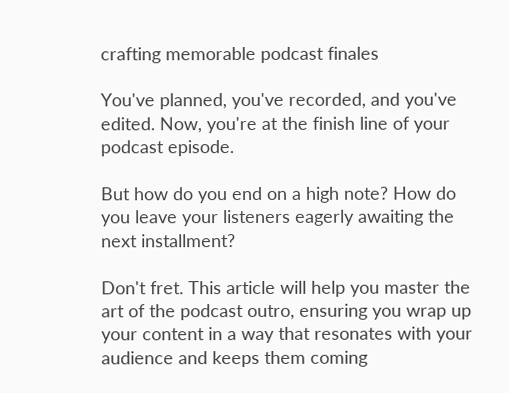crafting memorable podcast finales

You've planned, you've recorded, and you've edited. Now, you're at the finish line of your podcast episode.

But how do you end on a high note? How do you leave your listeners eagerly awaiting the next installment?

Don't fret. This article will help you master the art of the podcast outro, ensuring you wrap up your content in a way that resonates with your audience and keeps them coming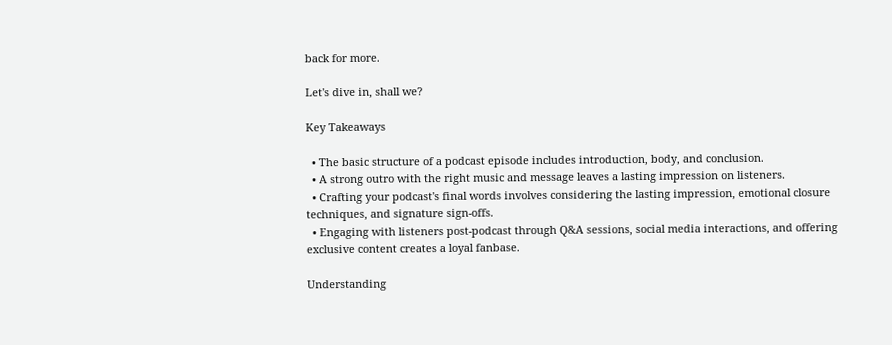back for more.

Let's dive in, shall we?

Key Takeaways

  • The basic structure of a podcast episode includes introduction, body, and conclusion.
  • A strong outro with the right music and message leaves a lasting impression on listeners.
  • Crafting your podcast's final words involves considering the lasting impression, emotional closure techniques, and signature sign-offs.
  • Engaging with listeners post-podcast through Q&A sessions, social media interactions, and offering exclusive content creates a loyal fanbase.

Understanding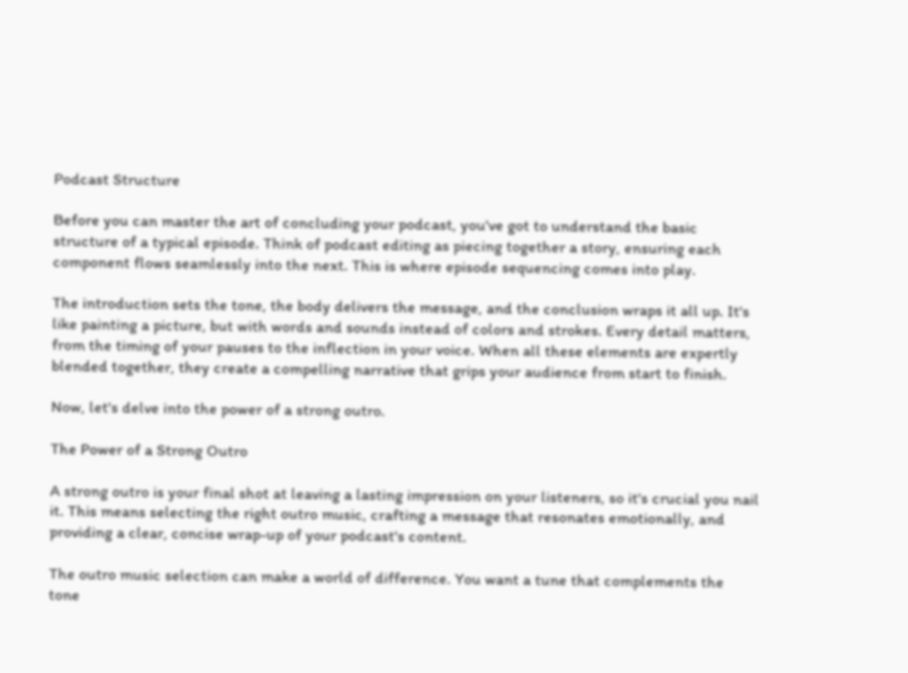Podcast Structure

Before you can master the art of concluding your podcast, you've got to understand the basic structure of a typical episode. Think of podcast editing as piecing together a story, ensuring each component flows seamlessly into the next. This is where episode sequencing comes into play.

The introduction sets the tone, the body delivers the message, and the conclusion wraps it all up. It's like painting a picture, but with words and sounds instead of colors and strokes. Every detail matters, from the timing of your pauses to the inflection in your voice. When all these elements are expertly blended together, they create a compelling narrative that grips your audience from start to finish.

Now, let's delve into the power of a strong outro.

The Power of a Strong Outro

A strong outro is your final shot at leaving a lasting impression on your listeners, so it's crucial you nail it. This means selecting the right outro music, crafting a message that resonates emotionally, and providing a clear, concise wrap-up of your podcast's content.

The outro music selection can make a world of difference. You want a tune that complements the tone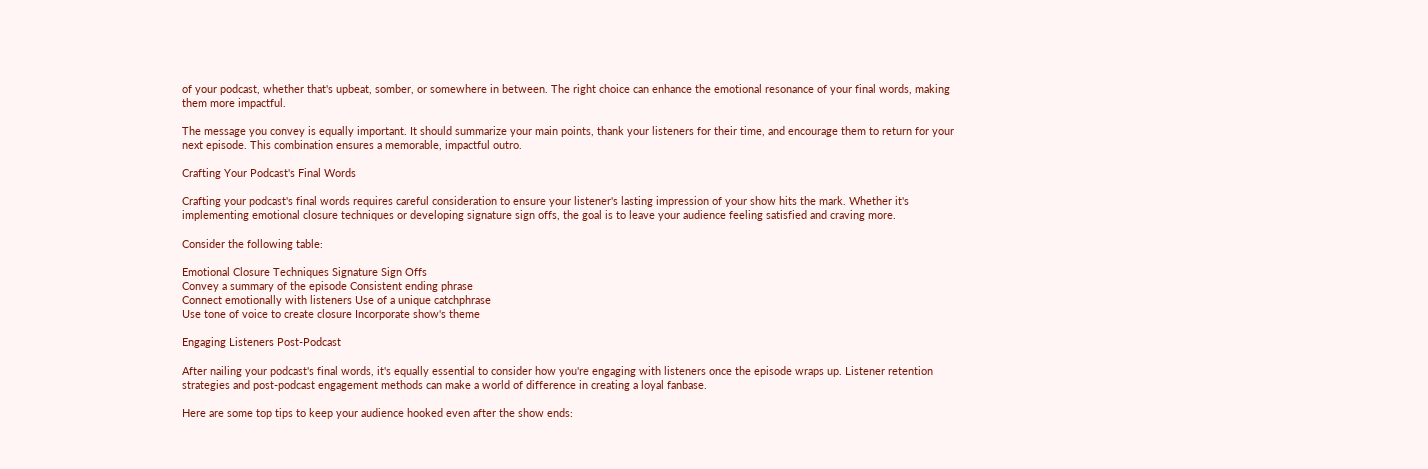of your podcast, whether that's upbeat, somber, or somewhere in between. The right choice can enhance the emotional resonance of your final words, making them more impactful.

The message you convey is equally important. It should summarize your main points, thank your listeners for their time, and encourage them to return for your next episode. This combination ensures a memorable, impactful outro.

Crafting Your Podcast's Final Words

Crafting your podcast's final words requires careful consideration to ensure your listener's lasting impression of your show hits the mark. Whether it's implementing emotional closure techniques or developing signature sign offs, the goal is to leave your audience feeling satisfied and craving more.

Consider the following table:

Emotional Closure Techniques Signature Sign Offs
Convey a summary of the episode Consistent ending phrase
Connect emotionally with listeners Use of a unique catchphrase
Use tone of voice to create closure Incorporate show's theme

Engaging Listeners Post-Podcast

After nailing your podcast's final words, it's equally essential to consider how you're engaging with listeners once the episode wraps up. Listener retention strategies and post-podcast engagement methods can make a world of difference in creating a loyal fanbase.

Here are some top tips to keep your audience hooked even after the show ends: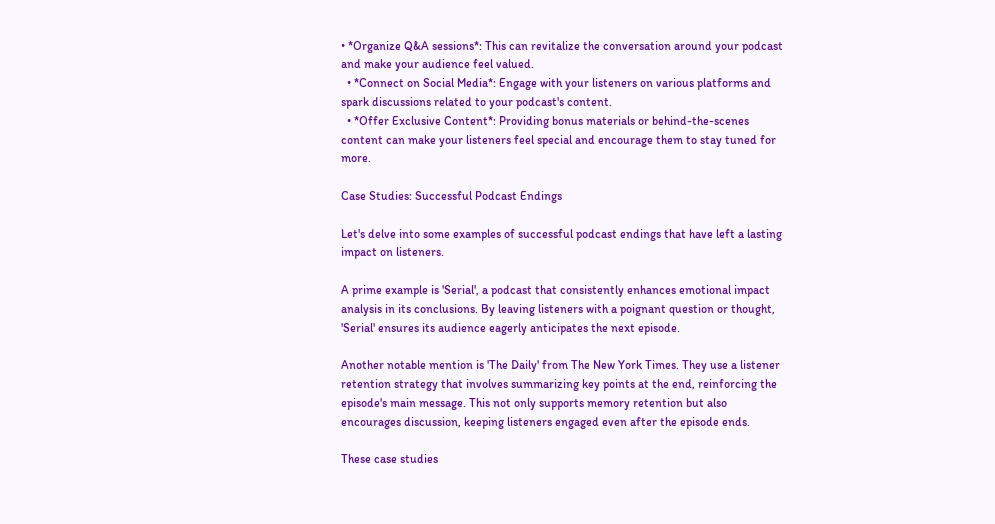• *Organize Q&A sessions*: This can revitalize the conversation around your podcast and make your audience feel valued.
  • *Connect on Social Media*: Engage with your listeners on various platforms and spark discussions related to your podcast's content.
  • *Offer Exclusive Content*: Providing bonus materials or behind-the-scenes content can make your listeners feel special and encourage them to stay tuned for more.

Case Studies: Successful Podcast Endings

Let's delve into some examples of successful podcast endings that have left a lasting impact on listeners.

A prime example is 'Serial', a podcast that consistently enhances emotional impact analysis in its conclusions. By leaving listeners with a poignant question or thought, 'Serial' ensures its audience eagerly anticipates the next episode.

Another notable mention is 'The Daily' from The New York Times. They use a listener retention strategy that involves summarizing key points at the end, reinforcing the episode's main message. This not only supports memory retention but also encourages discussion, keeping listeners engaged even after the episode ends.

These case studies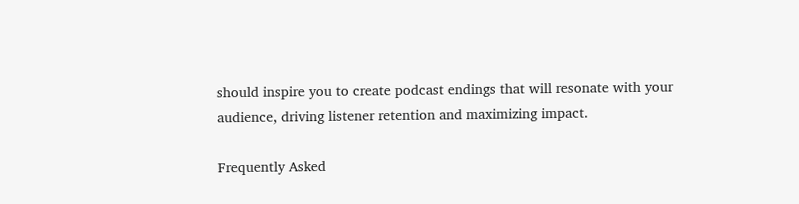should inspire you to create podcast endings that will resonate with your audience, driving listener retention and maximizing impact.

Frequently Asked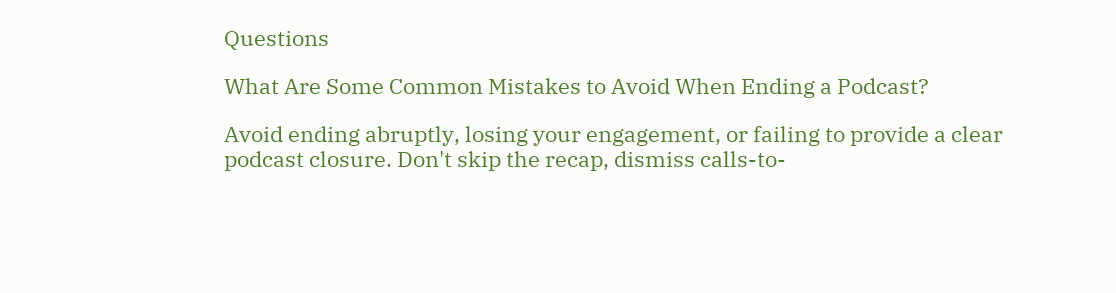Questions

What Are Some Common Mistakes to Avoid When Ending a Podcast?

Avoid ending abruptly, losing your engagement, or failing to provide a clear podcast closure. Don't skip the recap, dismiss calls-to-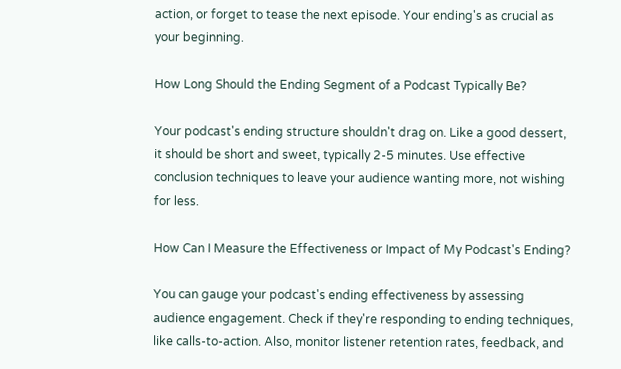action, or forget to tease the next episode. Your ending's as crucial as your beginning.

How Long Should the Ending Segment of a Podcast Typically Be?

Your podcast's ending structure shouldn't drag on. Like a good dessert, it should be short and sweet, typically 2-5 minutes. Use effective conclusion techniques to leave your audience wanting more, not wishing for less.

How Can I Measure the Effectiveness or Impact of My Podcast's Ending?

You can gauge your podcast's ending effectiveness by assessing audience engagement. Check if they're responding to ending techniques, like calls-to-action. Also, monitor listener retention rates, feedback, and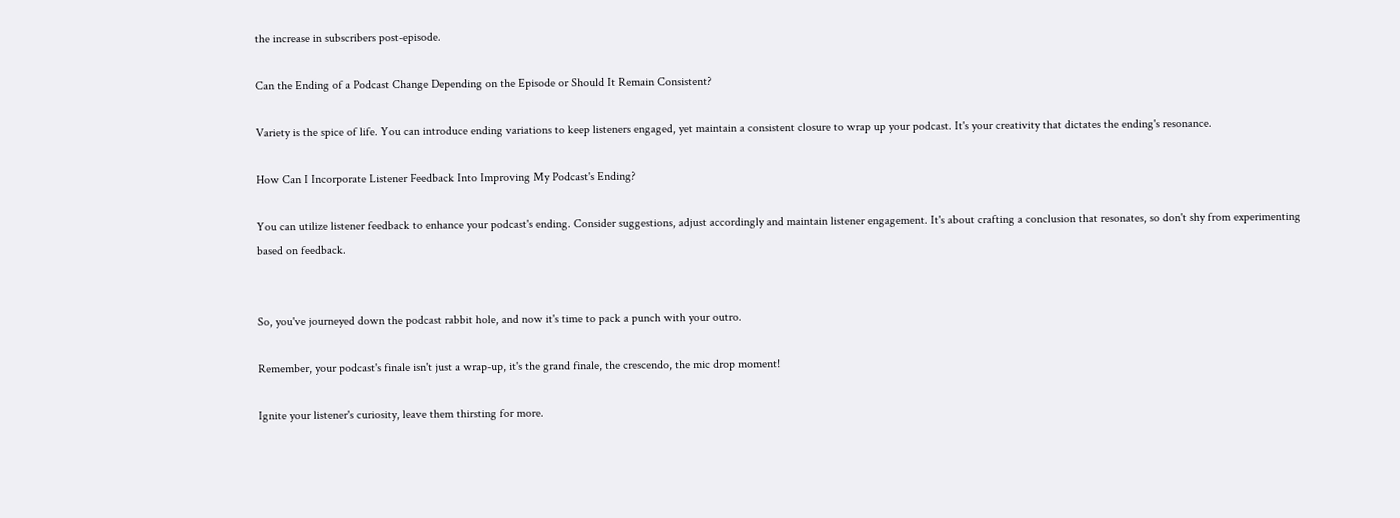the increase in subscribers post-episode.

Can the Ending of a Podcast Change Depending on the Episode or Should It Remain Consistent?

Variety is the spice of life. You can introduce ending variations to keep listeners engaged, yet maintain a consistent closure to wrap up your podcast. It's your creativity that dictates the ending's resonance.

How Can I Incorporate Listener Feedback Into Improving My Podcast's Ending?

You can utilize listener feedback to enhance your podcast's ending. Consider suggestions, adjust accordingly and maintain listener engagement. It's about crafting a conclusion that resonates, so don't shy from experimenting based on feedback.


So, you've journeyed down the podcast rabbit hole, and now it's time to pack a punch with your outro.

Remember, your podcast's finale isn't just a wrap-up, it's the grand finale, the crescendo, the mic drop moment!

Ignite your listener's curiosity, leave them thirsting for more.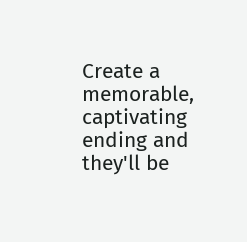Create a memorable, captivating ending and they'll be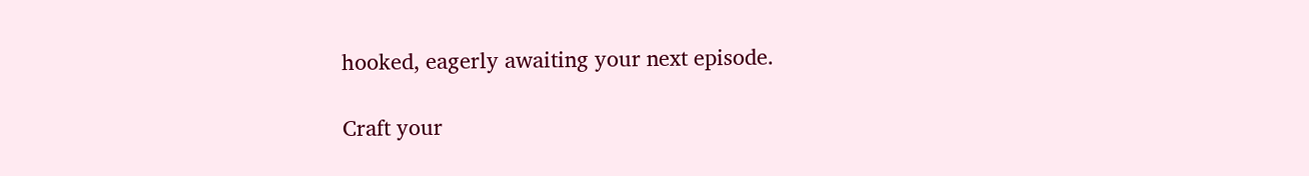hooked, eagerly awaiting your next episode.

Craft your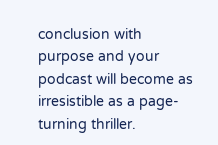conclusion with purpose and your podcast will become as irresistible as a page-turning thriller.